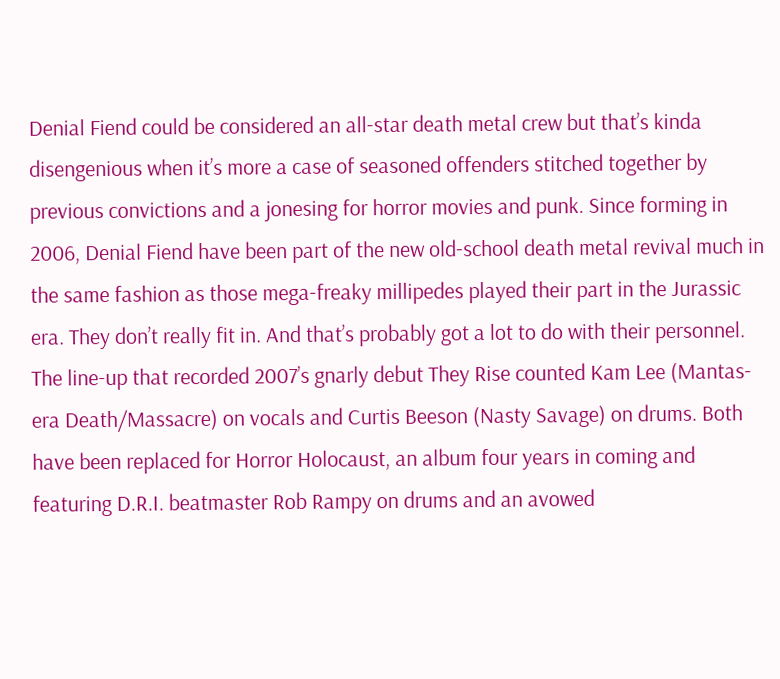Denial Fiend could be considered an all-star death metal crew but that’s kinda disengenious when it’s more a case of seasoned offenders stitched together by previous convictions and a jonesing for horror movies and punk. Since forming in 2006, Denial Fiend have been part of the new old-school death metal revival much in the same fashion as those mega-freaky millipedes played their part in the Jurassic era. They don’t really fit in. And that’s probably got a lot to do with their personnel. The line-up that recorded 2007’s gnarly debut They Rise counted Kam Lee (Mantas-era Death/Massacre) on vocals and Curtis Beeson (Nasty Savage) on drums. Both have been replaced for Horror Holocaust, an album four years in coming and featuring D.R.I. beatmaster Rob Rampy on drums and an avowed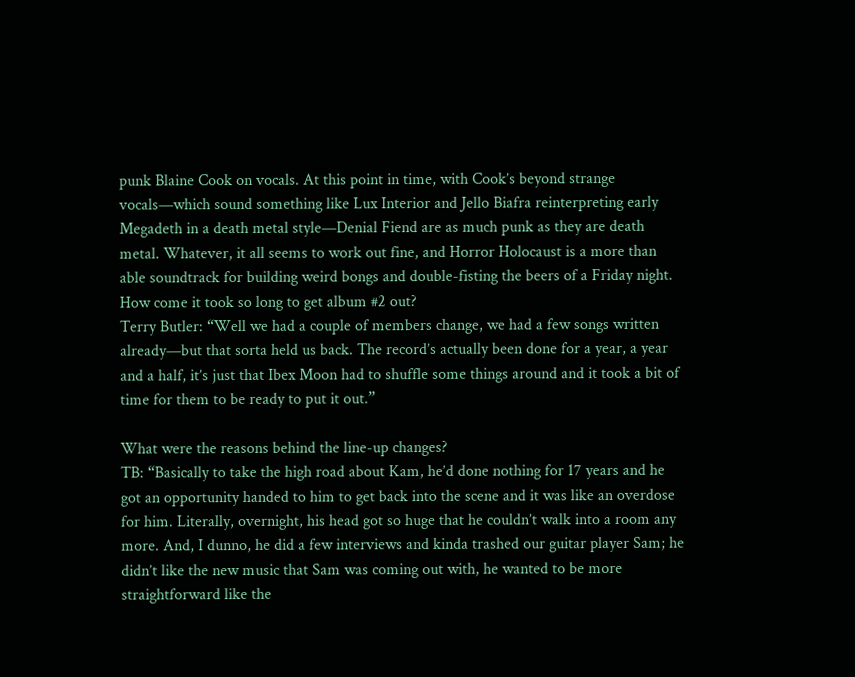punk Blaine Cook on vocals. At this point in time, with Cook’s beyond strange vocals—which sound something like Lux Interior and Jello Biafra reinterpreting early Megadeth in a death metal style—Denial Fiend are as much punk as they are death metal. Whatever, it all seems to work out fine, and Horror Holocaust is a more than able soundtrack for building weird bongs and double-fisting the beers of a Friday night.
How come it took so long to get album #2 out?
Terry Butler: “Well we had a couple of members change, we had a few songs written already—but that sorta held us back. The record’s actually been done for a year, a year and a half, it’s just that Ibex Moon had to shuffle some things around and it took a bit of time for them to be ready to put it out.”

What were the reasons behind the line-up changes?
TB: “Basically to take the high road about Kam, he’d done nothing for 17 years and he got an opportunity handed to him to get back into the scene and it was like an overdose for him. Literally, overnight, his head got so huge that he couldn’t walk into a room any more. And, I dunno, he did a few interviews and kinda trashed our guitar player Sam; he didn’t like the new music that Sam was coming out with, he wanted to be more straightforward like the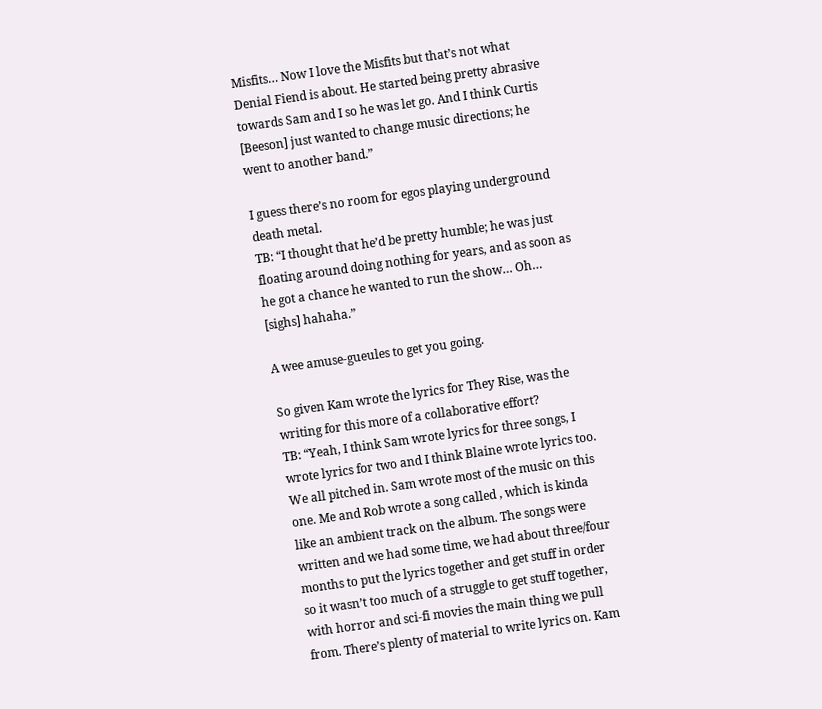Misfits… Now I love the Misfits but that’s not what Denial Fiend is about. He started being pretty abrasive towards Sam and I so he was let go. And I think Curtis [Beeson] just wanted to change music directions; he went to another band.”

I guess there’s no room for egos playing underground death metal.
TB: “I thought that he’d be pretty humble; he was just floating around doing nothing for years, and as soon as he got a chance he wanted to run the show… Oh… [sighs] hahaha.”

A wee amuse-gueules to get you going.

So given Kam wrote the lyrics for They Rise, was the writing for this more of a collaborative effort?
TB: “Yeah, I think Sam wrote lyrics for three songs, I wrote lyrics for two and I think Blaine wrote lyrics too. We all pitched in. Sam wrote most of the music on this one. Me and Rob wrote a song called , which is kinda like an ambient track on the album. The songs were written and we had some time, we had about three/four months to put the lyrics together and get stuff in order so it wasn’t too much of a struggle to get stuff together, with horror and sci-fi movies the main thing we pull from. There’s plenty of material to write lyrics on. Kam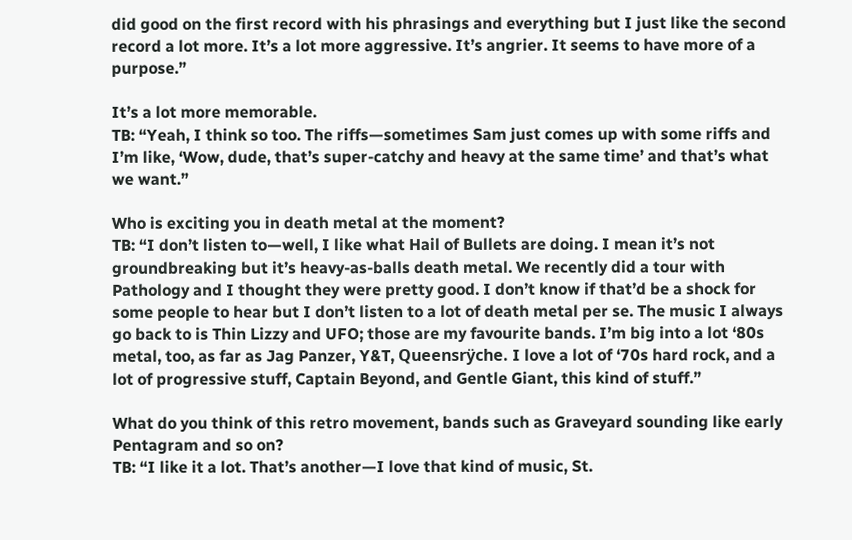did good on the first record with his phrasings and everything but I just like the second record a lot more. It’s a lot more aggressive. It’s angrier. It seems to have more of a purpose.”

It’s a lot more memorable.
TB: “Yeah, I think so too. The riffs—sometimes Sam just comes up with some riffs and I’m like, ‘Wow, dude, that’s super-catchy and heavy at the same time’ and that’s what we want.”

Who is exciting you in death metal at the moment?
TB: “I don’t listen to—well, I like what Hail of Bullets are doing. I mean it’s not groundbreaking but it’s heavy-as-balls death metal. We recently did a tour with Pathology and I thought they were pretty good. I don’t know if that’d be a shock for some people to hear but I don’t listen to a lot of death metal per se. The music I always go back to is Thin Lizzy and UFO; those are my favourite bands. I’m big into a lot ‘80s metal, too, as far as Jag Panzer, Y&T, Queensrÿche. I love a lot of ‘70s hard rock, and a lot of progressive stuff, Captain Beyond, and Gentle Giant, this kind of stuff.”

What do you think of this retro movement, bands such as Graveyard sounding like early Pentagram and so on?
TB: “I like it a lot. That’s another—I love that kind of music, St.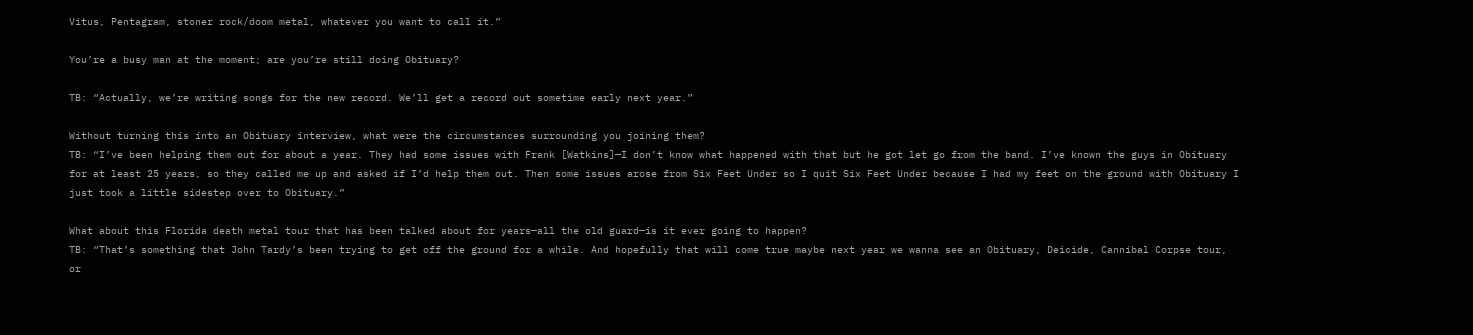Vitus, Pentagram, stoner rock/doom metal, whatever you want to call it.”

You’re a busy man at the moment; are you’re still doing Obituary?

TB: “Actually, we’re writing songs for the new record. We’ll get a record out sometime early next year.”

Without turning this into an Obituary interview, what were the circumstances surrounding you joining them?
TB: “I’ve been helping them out for about a year. They had some issues with Frank [Watkins]—I don’t know what happened with that but he got let go from the band. I’ve known the guys in Obituary for at least 25 years, so they called me up and asked if I’d help them out. Then some issues arose from Six Feet Under so I quit Six Feet Under because I had my feet on the ground with Obituary I just took a little sidestep over to Obituary.”

What about this Florida death metal tour that has been talked about for years—all the old guard—is it ever going to happen?
TB: “That’s something that John Tardy’s been trying to get off the ground for a while. And hopefully that will come true maybe next year we wanna see an Obituary, Deicide, Cannibal Corpse tour, or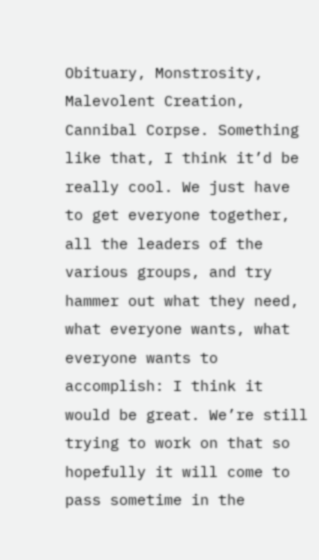Obituary, Monstrosity, Malevolent Creation, Cannibal Corpse. Something like that, I think it’d be really cool. We just have to get everyone together, all the leaders of the various groups, and try hammer out what they need, what everyone wants, what everyone wants to accomplish: I think it would be great. We’re still trying to work on that so hopefully it will come to pass sometime in the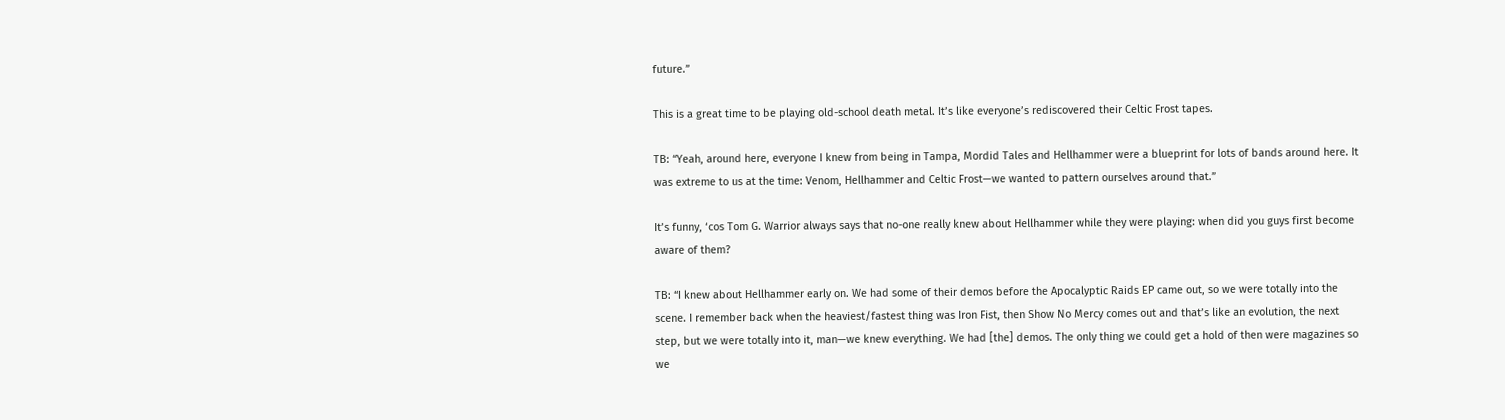future.”

This is a great time to be playing old-school death metal. It’s like everyone’s rediscovered their Celtic Frost tapes.

TB: “Yeah, around here, everyone I knew from being in Tampa, Mordid Tales and Hellhammer were a blueprint for lots of bands around here. It was extreme to us at the time: Venom, Hellhammer and Celtic Frost—we wanted to pattern ourselves around that.”

It’s funny, ‘cos Tom G. Warrior always says that no-one really knew about Hellhammer while they were playing: when did you guys first become aware of them?

TB: “I knew about Hellhammer early on. We had some of their demos before the Apocalyptic Raids EP came out, so we were totally into the scene. I remember back when the heaviest/fastest thing was Iron Fist, then Show No Mercy comes out and that’s like an evolution, the next step, but we were totally into it, man—we knew everything. We had [the] demos. The only thing we could get a hold of then were magazines so we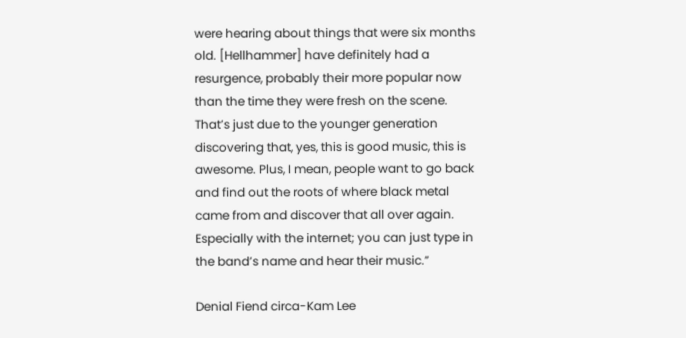were hearing about things that were six months old. [Hellhammer] have definitely had a resurgence, probably their more popular now than the time they were fresh on the scene. That’s just due to the younger generation discovering that, yes, this is good music, this is awesome. Plus, I mean, people want to go back and find out the roots of where black metal came from and discover that all over again. Especially with the internet; you can just type in the band’s name and hear their music.”

Denial Fiend circa-Kam Lee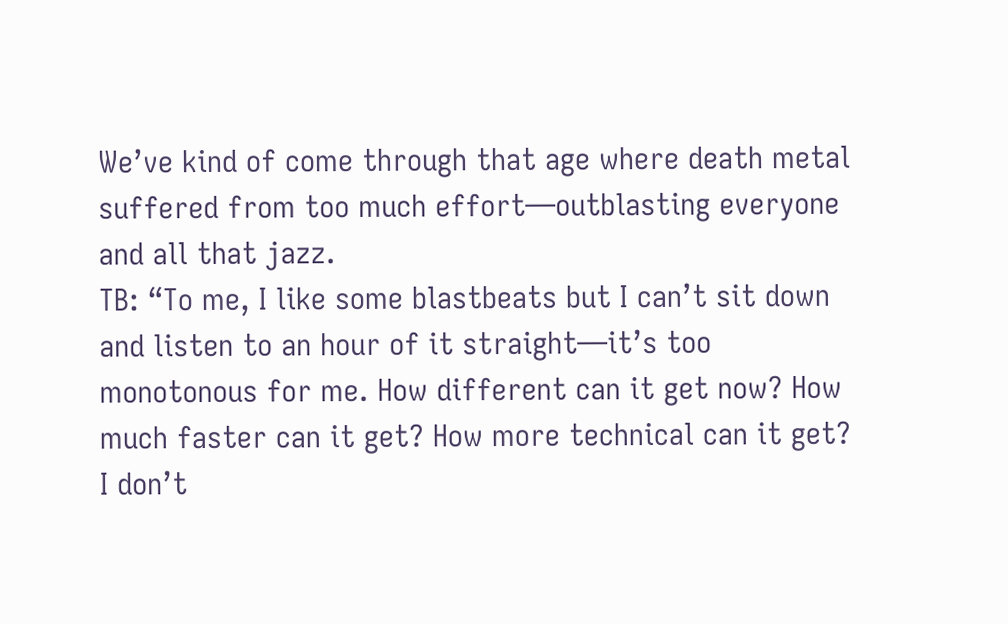We’ve kind of come through that age where death metal suffered from too much effort—outblasting everyone and all that jazz.
TB: “To me, I like some blastbeats but I can’t sit down and listen to an hour of it straight—it’s too monotonous for me. How different can it get now? How much faster can it get? How more technical can it get? I don’t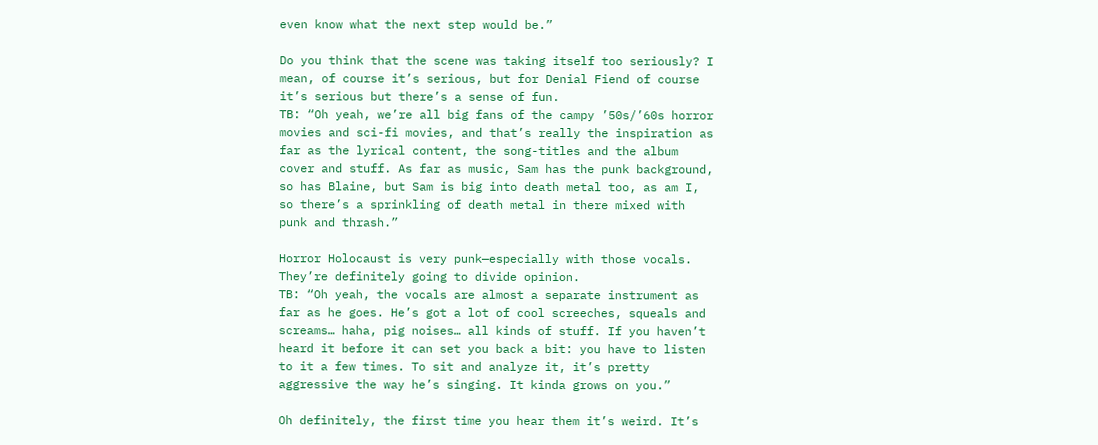even know what the next step would be.”

Do you think that the scene was taking itself too seriously? I mean, of course it’s serious, but for Denial Fiend of course it’s serious but there’s a sense of fun.
TB: “Oh yeah, we’re all big fans of the campy ’50s/’60s horror movies and sci-fi movies, and that’s really the inspiration as far as the lyrical content, the song-titles and the album cover and stuff. As far as music, Sam has the punk background, so has Blaine, but Sam is big into death metal too, as am I, so there’s a sprinkling of death metal in there mixed with punk and thrash.”

Horror Holocaust is very punk—especially with those vocals. They’re definitely going to divide opinion.
TB: “Oh yeah, the vocals are almost a separate instrument as far as he goes. He’s got a lot of cool screeches, squeals and screams… haha, pig noises… all kinds of stuff. If you haven’t heard it before it can set you back a bit: you have to listen to it a few times. To sit and analyze it, it’s pretty aggressive the way he’s singing. It kinda grows on you.”

Oh definitely, the first time you hear them it’s weird. It’s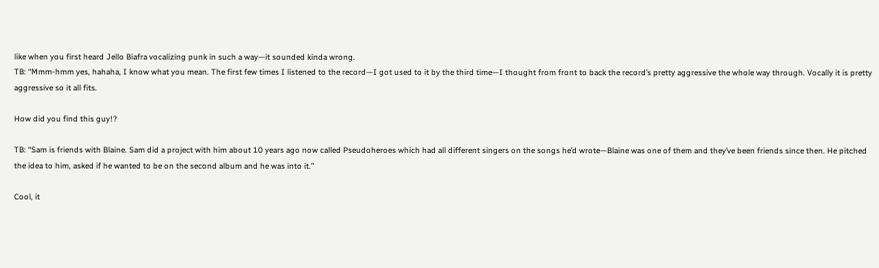like when you first heard Jello Biafra vocalizing punk in such a way—it sounded kinda wrong.
TB: “Mmm-hmm yes, hahaha, I know what you mean. The first few times I listened to the record—I got used to it by the third time—I thought from front to back the record’s pretty aggressive the whole way through. Vocally it is pretty aggressive so it all fits.

How did you find this guy!?

TB: “Sam is friends with Blaine. Sam did a project with him about 10 years ago now called Pseudoheroes which had all different singers on the songs he’d wrote—Blaine was one of them and they’ve been friends since then. He pitched the idea to him, asked if he wanted to be on the second album and he was into it.”

Cool, it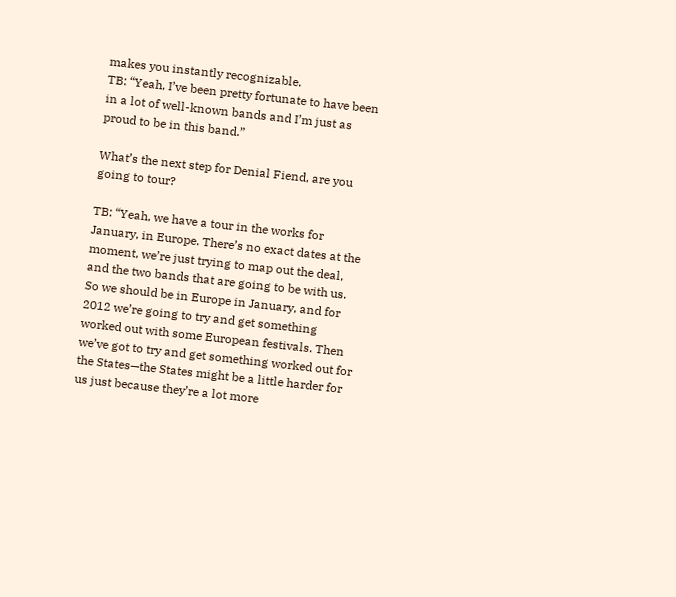makes you instantly recognizable.
TB: “Yeah, I’ve been pretty fortunate to have been in a lot of well-known bands and I’m just as proud to be in this band.”

What’s the next step for Denial Fiend, are you going to tour?

TB: “Yeah, we have a tour in the works for January, in Europe. There’s no exact dates at the moment, we’re just trying to map out the deal, and the two bands that are going to be with us. So we should be in Europe in January, and for 2012 we’re going to try and get something worked out with some European festivals. Then we’ve got to try and get something worked out for the States—the States might be a little harder for us just because they’re a lot more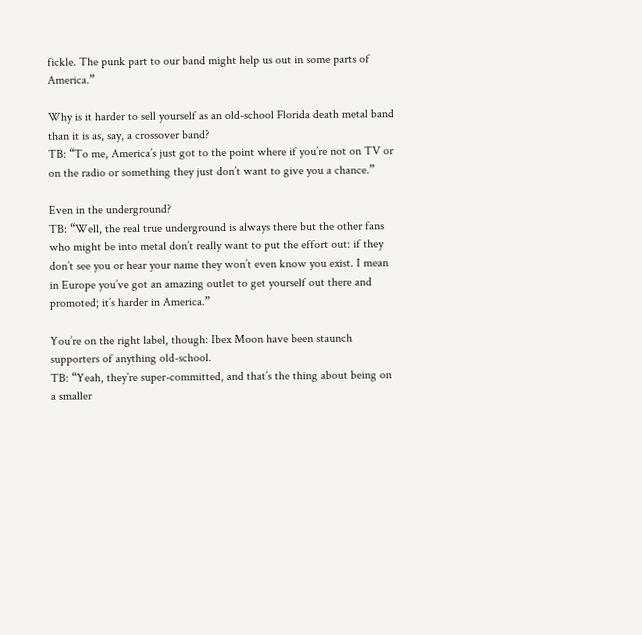fickle. The punk part to our band might help us out in some parts of America.”

Why is it harder to sell yourself as an old-school Florida death metal band than it is as, say, a crossover band?
TB: “To me, America’s just got to the point where if you’re not on TV or on the radio or something they just don’t want to give you a chance.”

Even in the underground?
TB: “Well, the real true underground is always there but the other fans who might be into metal don’t really want to put the effort out: if they don’t see you or hear your name they won’t even know you exist. I mean in Europe you’ve got an amazing outlet to get yourself out there and promoted; it’s harder in America.”

You’re on the right label, though: Ibex Moon have been staunch supporters of anything old-school.
TB: “Yeah, they’re super-committed, and that’s the thing about being on a smaller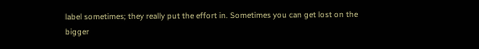label sometimes; they really put the effort in. Sometimes you can get lost on the bigger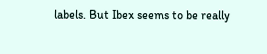labels. But Ibex seems to be really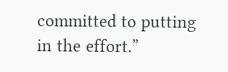committed to putting in the effort.”